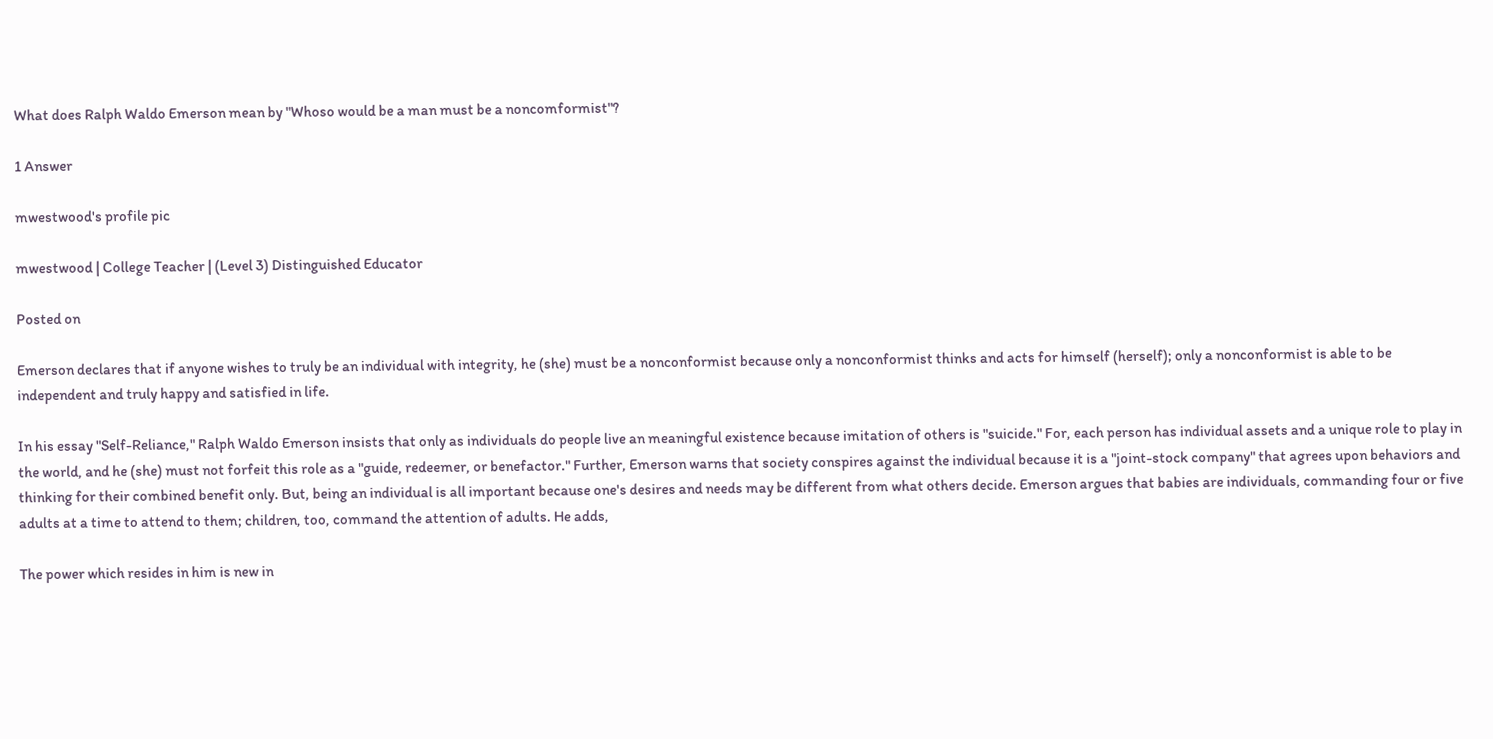What does Ralph Waldo Emerson mean by "Whoso would be a man must be a noncomformist"?

1 Answer

mwestwood's profile pic

mwestwood | College Teacher | (Level 3) Distinguished Educator

Posted on

Emerson declares that if anyone wishes to truly be an individual with integrity, he (she) must be a nonconformist because only a nonconformist thinks and acts for himself (herself); only a nonconformist is able to be independent and truly happy and satisfied in life.

In his essay "Self-Reliance," Ralph Waldo Emerson insists that only as individuals do people live an meaningful existence because imitation of others is "suicide." For, each person has individual assets and a unique role to play in the world, and he (she) must not forfeit this role as a "guide, redeemer, or benefactor." Further, Emerson warns that society conspires against the individual because it is a "joint-stock company" that agrees upon behaviors and thinking for their combined benefit only. But, being an individual is all important because one's desires and needs may be different from what others decide. Emerson argues that babies are individuals, commanding four or five adults at a time to attend to them; children, too, command the attention of adults. He adds,

The power which resides in him is new in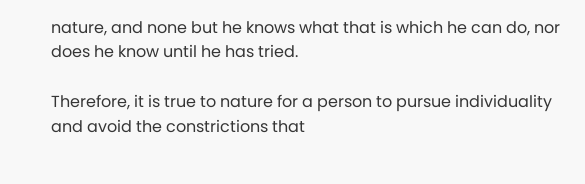nature, and none but he knows what that is which he can do, nor does he know until he has tried.

Therefore, it is true to nature for a person to pursue individuality and avoid the constrictions that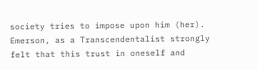society tries to impose upon him (her). Emerson, as a Transcendentalist strongly felt that this trust in oneself and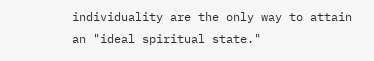individuality are the only way to attain an "ideal spiritual state."